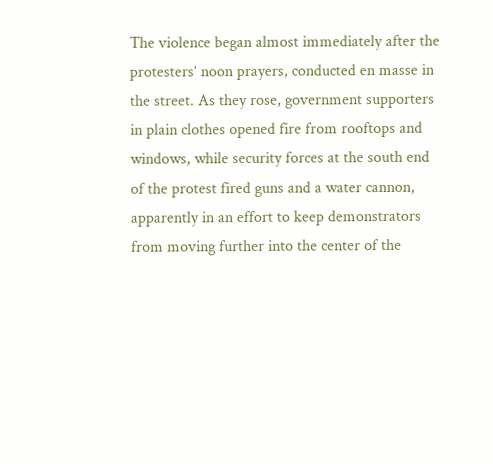The violence began almost immediately after the protesters’ noon prayers, conducted en masse in the street. As they rose, government supporters in plain clothes opened fire from rooftops and windows, while security forces at the south end of the protest fired guns and a water cannon, apparently in an effort to keep demonstrators from moving further into the center of the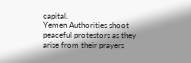capital.
Yemen Authorities shoot peaceful protestors as they arise from their prayers